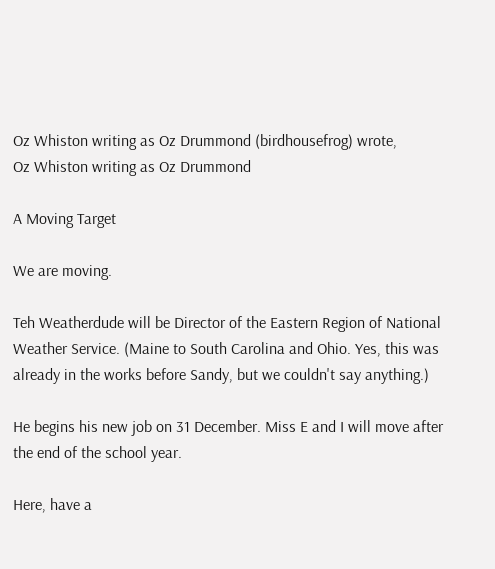Oz Whiston writing as Oz Drummond (birdhousefrog) wrote,
Oz Whiston writing as Oz Drummond

A Moving Target

We are moving.

Teh Weatherdude will be Director of the Eastern Region of National Weather Service. (Maine to South Carolina and Ohio. Yes, this was already in the works before Sandy, but we couldn't say anything.)

He begins his new job on 31 December. Miss E and I will move after the end of the school year.

Here, have a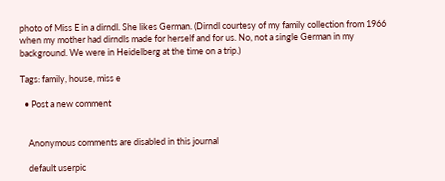photo of Miss E in a dirndl. She likes German. (Dirndl courtesy of my family collection from 1966 when my mother had dirndls made for herself and for us. No, not a single German in my background. We were in Heidelberg at the time on a trip.)

Tags: family, house, miss e

  • Post a new comment


    Anonymous comments are disabled in this journal

    default userpic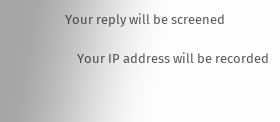Your reply will be screened

    Your IP address will be recorded